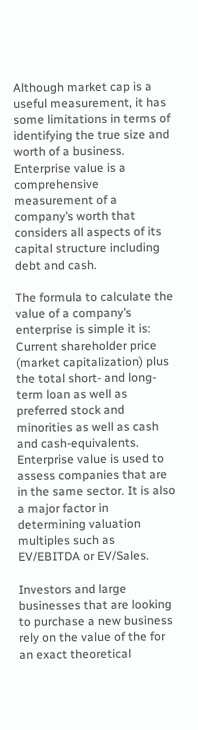Although market cap is a useful measurement, it has some limitations in terms of identifying the true size and worth of a business. Enterprise value is a comprehensive measurement of a company’s worth that considers all aspects of its capital structure including debt and cash.

The formula to calculate the value of a company’s enterprise is simple it is: Current shareholder price (market capitalization) plus the total short- and long-term loan as well as preferred stock and minorities as well as cash and cash-equivalents. Enterprise value is used to assess companies that are in the same sector. It is also a major factor in determining valuation multiples such as EV/EBITDA or EV/Sales.

Investors and large businesses that are looking to purchase a new business rely on the value of the for an exact theoretical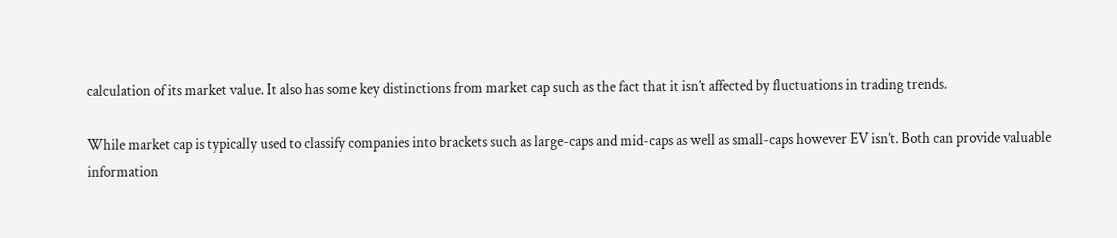calculation of its market value. It also has some key distinctions from market cap such as the fact that it isn’t affected by fluctuations in trading trends.

While market cap is typically used to classify companies into brackets such as large-caps and mid-caps as well as small-caps however EV isn’t. Both can provide valuable information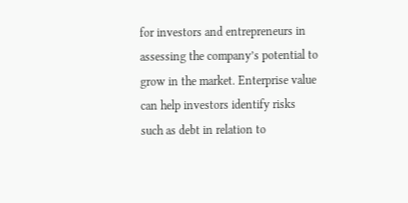for investors and entrepreneurs in assessing the company’s potential to grow in the market. Enterprise value can help investors identify risks such as debt in relation to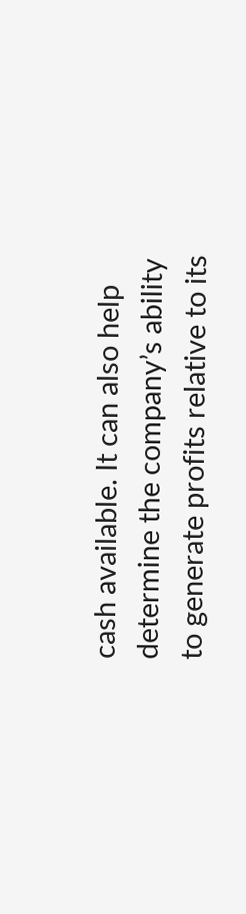cash available. It can also help determine the company’s ability to generate profits relative to its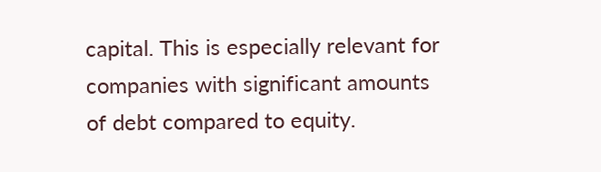capital. This is especially relevant for companies with significant amounts of debt compared to equity.